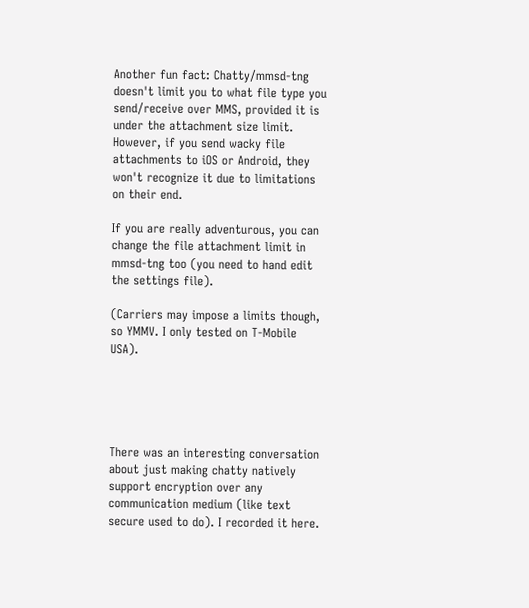Another fun fact: Chatty/mmsd-tng doesn't limit you to what file type you send/receive over MMS, provided it is under the attachment size limit. However, if you send wacky file attachments to iOS or Android, they won't recognize it due to limitations on their end.

If you are really adventurous, you can change the file attachment limit in mmsd-tng too (you need to hand edit the settings file).

(Carriers may impose a limits though, so YMMV. I only tested on T-Mobile USA).





There was an interesting conversation about just making chatty natively support encryption over any communication medium (like text secure used to do). I recorded it here.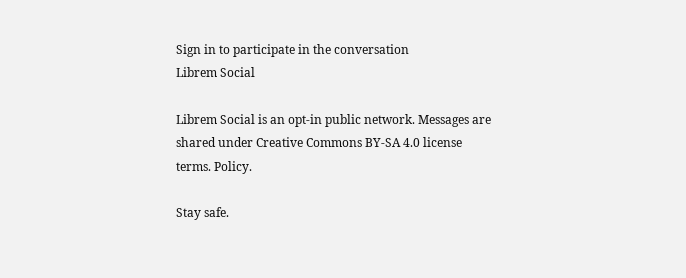Sign in to participate in the conversation
Librem Social

Librem Social is an opt-in public network. Messages are shared under Creative Commons BY-SA 4.0 license terms. Policy.

Stay safe.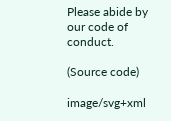Please abide by our code of conduct.

(Source code)

image/svg+xml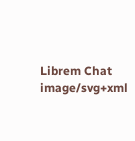Librem Chat image/svg+xml